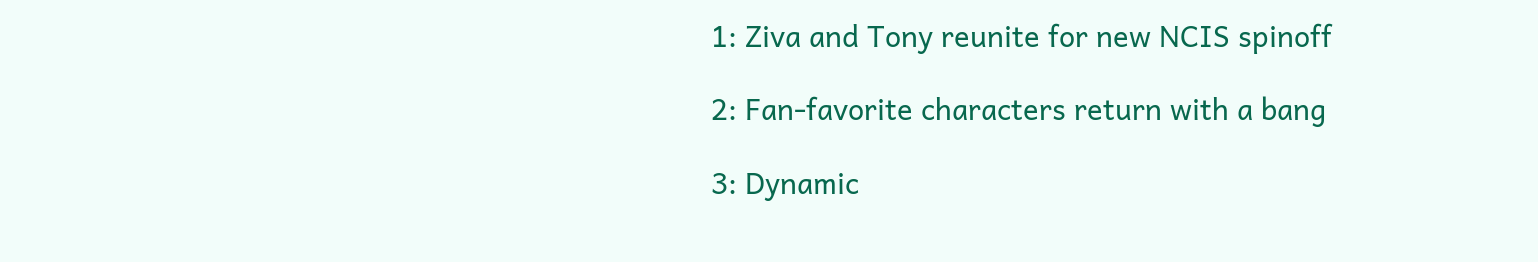1: Ziva and Tony reunite for new NCIS spinoff

2: Fan-favorite characters return with a bang

3: Dynamic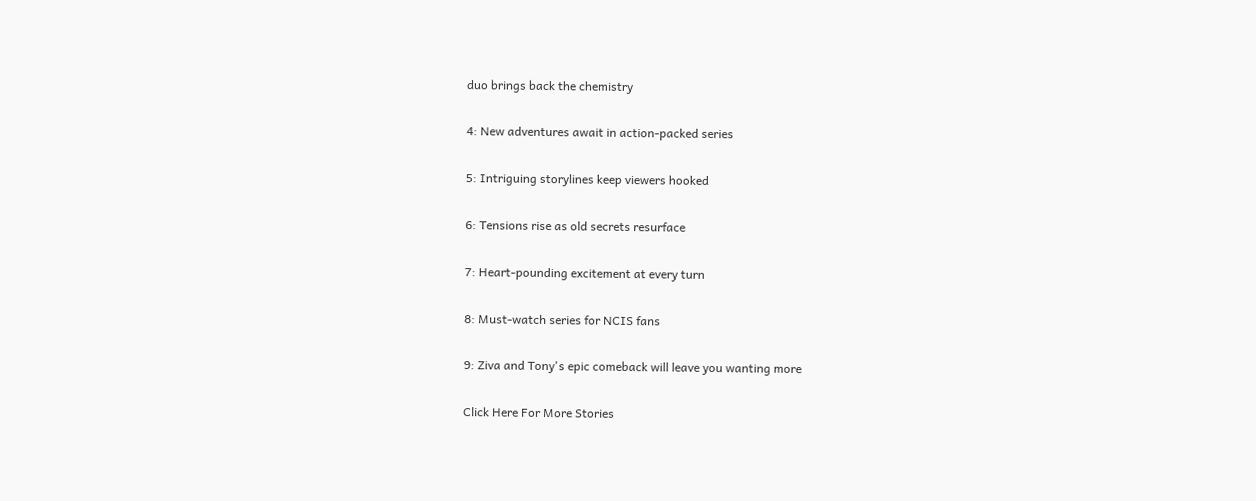duo brings back the chemistry

4: New adventures await in action-packed series

5: Intriguing storylines keep viewers hooked

6: Tensions rise as old secrets resurface

7: Heart-pounding excitement at every turn

8: Must-watch series for NCIS fans

9: Ziva and Tony's epic comeback will leave you wanting more

Click Here For More Stories